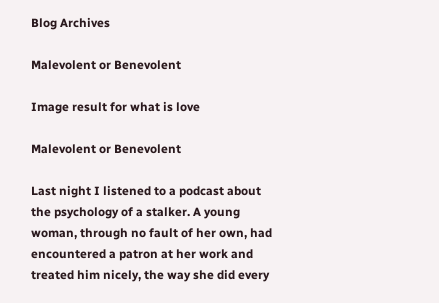Blog Archives

Malevolent or Benevolent

Image result for what is love

Malevolent or Benevolent

Last night I listened to a podcast about the psychology of a stalker. A young woman, through no fault of her own, had encountered a patron at her work and treated him nicely, the way she did every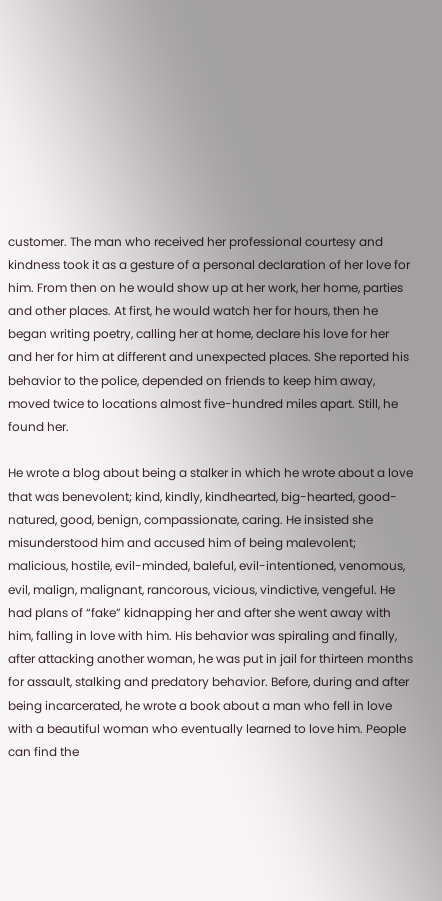customer. The man who received her professional courtesy and kindness took it as a gesture of a personal declaration of her love for him. From then on he would show up at her work, her home, parties and other places. At first, he would watch her for hours, then he began writing poetry, calling her at home, declare his love for her and her for him at different and unexpected places. She reported his behavior to the police, depended on friends to keep him away, moved twice to locations almost five-hundred miles apart. Still, he found her.

He wrote a blog about being a stalker in which he wrote about a love that was benevolent; kind, kindly, kindhearted, big-hearted, good-natured, good, benign, compassionate, caring. He insisted she misunderstood him and accused him of being malevolent; malicious, hostile, evil-minded, baleful, evil-intentioned, venomous, evil, malign, malignant, rancorous, vicious, vindictive, vengeful. He had plans of “fake” kidnapping her and after she went away with him, falling in love with him. His behavior was spiraling and finally, after attacking another woman, he was put in jail for thirteen months for assault, stalking and predatory behavior. Before, during and after being incarcerated, he wrote a book about a man who fell in love with a beautiful woman who eventually learned to love him. People can find the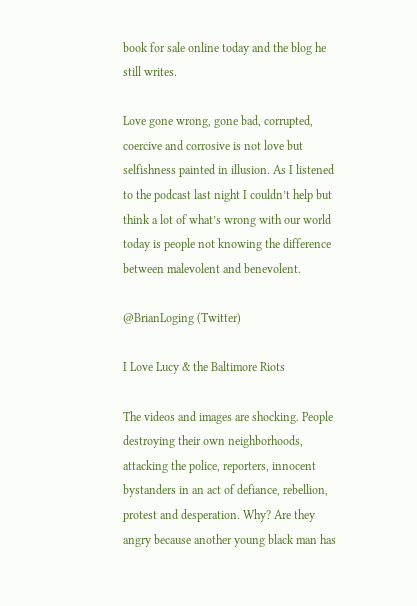book for sale online today and the blog he still writes.

Love gone wrong, gone bad, corrupted, coercive and corrosive is not love but selfishness painted in illusion. As I listened to the podcast last night I couldn’t help but think a lot of what’s wrong with our world today is people not knowing the difference between malevolent and benevolent.

@BrianLoging (Twitter)

I Love Lucy & the Baltimore Riots

The videos and images are shocking. People destroying their own neighborhoods, attacking the police, reporters, innocent bystanders in an act of defiance, rebellion, protest and desperation. Why? Are they angry because another young black man has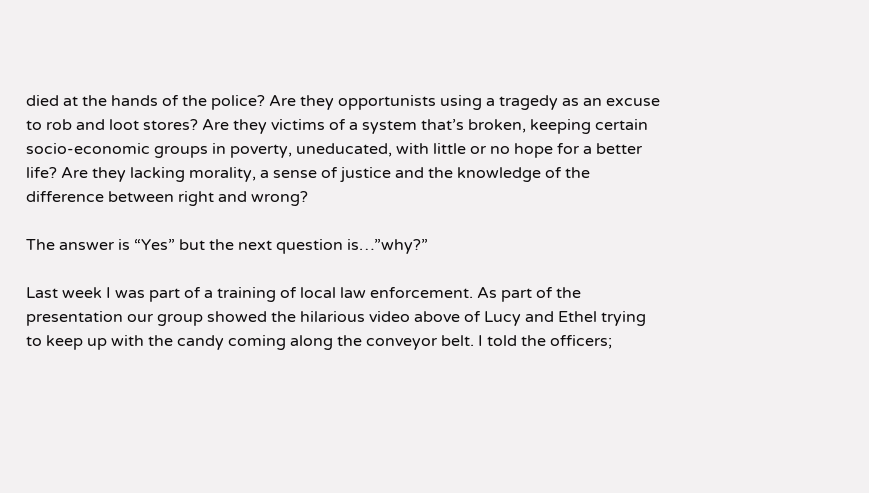died at the hands of the police? Are they opportunists using a tragedy as an excuse to rob and loot stores? Are they victims of a system that’s broken, keeping certain socio-economic groups in poverty, uneducated, with little or no hope for a better life? Are they lacking morality, a sense of justice and the knowledge of the difference between right and wrong?

The answer is “Yes” but the next question is…”why?”

Last week I was part of a training of local law enforcement. As part of the presentation our group showed the hilarious video above of Lucy and Ethel trying to keep up with the candy coming along the conveyor belt. I told the officers;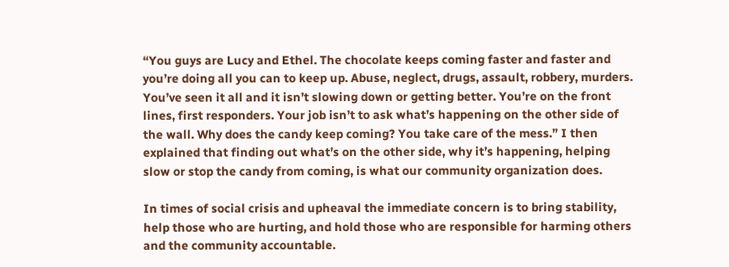“You guys are Lucy and Ethel. The chocolate keeps coming faster and faster and you’re doing all you can to keep up. Abuse, neglect, drugs, assault, robbery, murders. You’ve seen it all and it isn’t slowing down or getting better. You’re on the front lines, first responders. Your job isn’t to ask what’s happening on the other side of the wall. Why does the candy keep coming? You take care of the mess.” I then explained that finding out what’s on the other side, why it’s happening, helping slow or stop the candy from coming, is what our community organization does.

In times of social crisis and upheaval the immediate concern is to bring stability, help those who are hurting, and hold those who are responsible for harming others and the community accountable.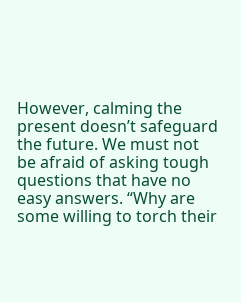However, calming the present doesn’t safeguard the future. We must not be afraid of asking tough questions that have no easy answers. “Why are some willing to torch their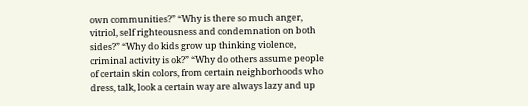own communities?” “Why is there so much anger, vitriol, self righteousness and condemnation on both sides?” “Why do kids grow up thinking violence, criminal activity is ok?” “Why do others assume people of certain skin colors, from certain neighborhoods who dress, talk, look a certain way are always lazy and up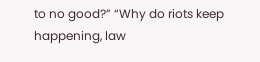to no good?” “Why do riots keep happening, law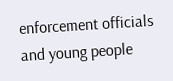enforcement officials and young people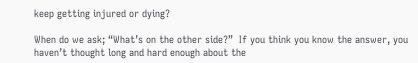keep getting injured or dying?

When do we ask; “What’s on the other side?”  If you think you know the answer, you haven’t thought long and hard enough about the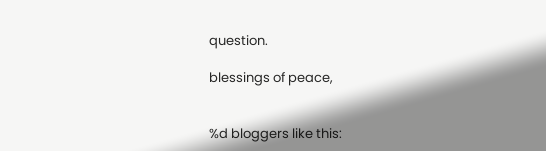question.

blessings of peace,


%d bloggers like this: